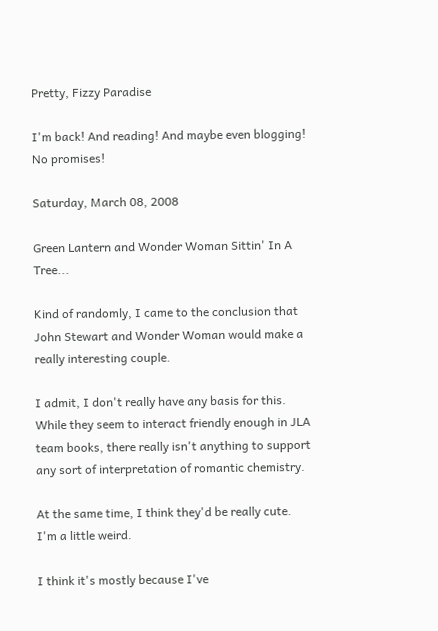Pretty, Fizzy Paradise

I'm back! And reading! And maybe even blogging! No promises!

Saturday, March 08, 2008

Green Lantern and Wonder Woman Sittin' In A Tree...

Kind of randomly, I came to the conclusion that John Stewart and Wonder Woman would make a really interesting couple.

I admit, I don't really have any basis for this. While they seem to interact friendly enough in JLA team books, there really isn't anything to support any sort of interpretation of romantic chemistry.

At the same time, I think they'd be really cute. I'm a little weird.

I think it's mostly because I've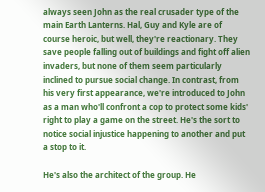always seen John as the real crusader type of the main Earth Lanterns. Hal, Guy and Kyle are of course heroic, but well, they're reactionary. They save people falling out of buildings and fight off alien invaders, but none of them seem particularly inclined to pursue social change. In contrast, from his very first appearance, we're introduced to John as a man who'll confront a cop to protect some kids' right to play a game on the street. He's the sort to notice social injustice happening to another and put a stop to it.

He's also the architect of the group. He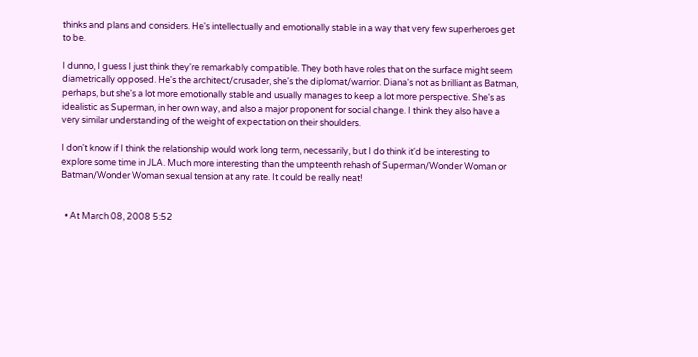thinks and plans and considers. He's intellectually and emotionally stable in a way that very few superheroes get to be.

I dunno, I guess I just think they're remarkably compatible. They both have roles that on the surface might seem diametrically opposed. He's the architect/crusader, she's the diplomat/warrior. Diana's not as brilliant as Batman, perhaps, but she's a lot more emotionally stable and usually manages to keep a lot more perspective. She's as idealistic as Superman, in her own way, and also a major proponent for social change. I think they also have a very similar understanding of the weight of expectation on their shoulders.

I don't know if I think the relationship would work long term, necessarily, but I do think it'd be interesting to explore some time in JLA. Much more interesting than the umpteenth rehash of Superman/Wonder Woman or Batman/Wonder Woman sexual tension at any rate. It could be really neat!


  • At March 08, 2008 5:52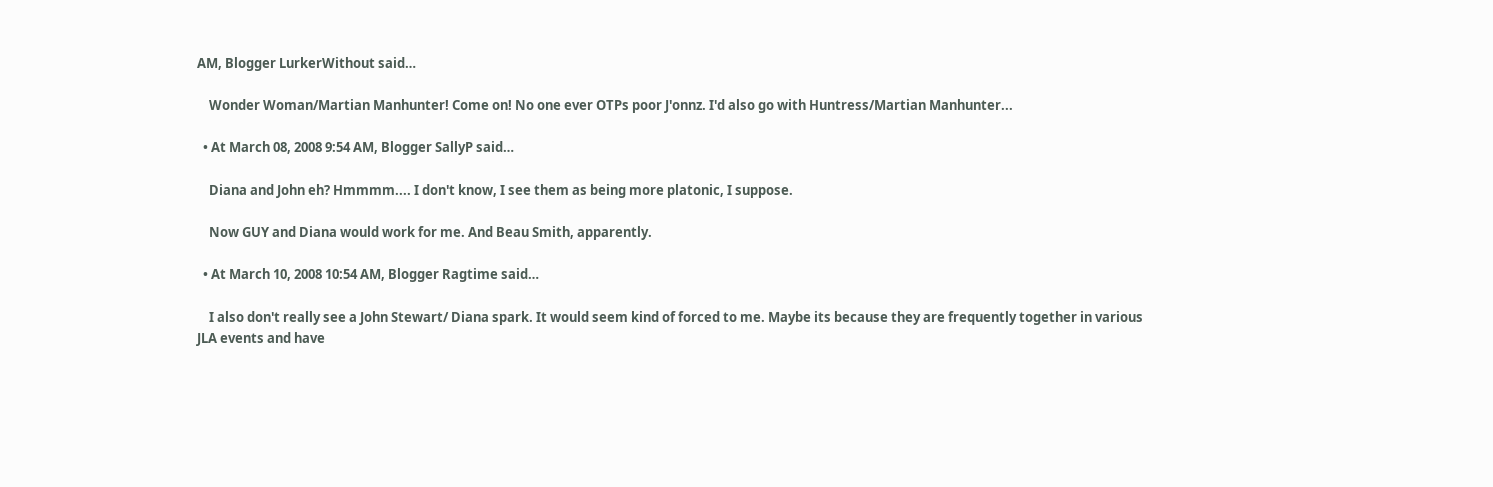AM, Blogger LurkerWithout said…

    Wonder Woman/Martian Manhunter! Come on! No one ever OTPs poor J'onnz. I'd also go with Huntress/Martian Manhunter...

  • At March 08, 2008 9:54 AM, Blogger SallyP said…

    Diana and John eh? Hmmmm.... I don't know, I see them as being more platonic, I suppose.

    Now GUY and Diana would work for me. And Beau Smith, apparently.

  • At March 10, 2008 10:54 AM, Blogger Ragtime said…

    I also don't really see a John Stewart/ Diana spark. It would seem kind of forced to me. Maybe its because they are frequently together in various JLA events and have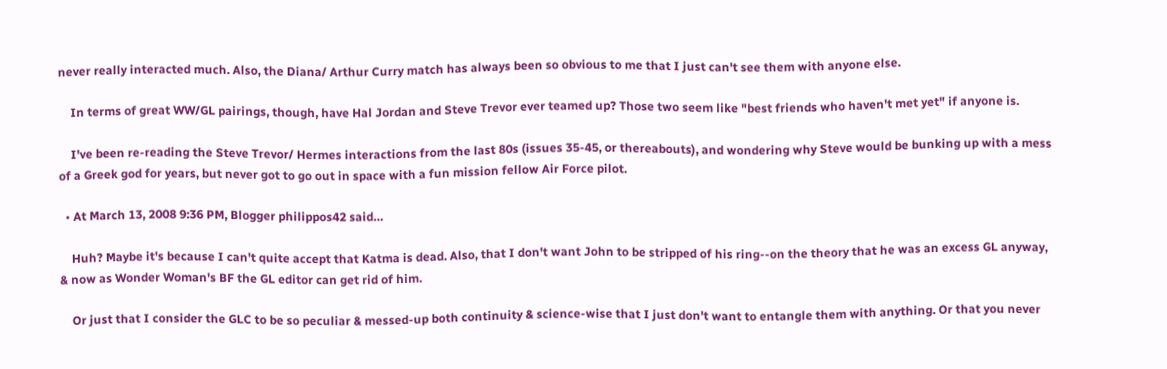never really interacted much. Also, the Diana/ Arthur Curry match has always been so obvious to me that I just can't see them with anyone else.

    In terms of great WW/GL pairings, though, have Hal Jordan and Steve Trevor ever teamed up? Those two seem like "best friends who haven't met yet" if anyone is.

    I've been re-reading the Steve Trevor/ Hermes interactions from the last 80s (issues 35-45, or thereabouts), and wondering why Steve would be bunking up with a mess of a Greek god for years, but never got to go out in space with a fun mission fellow Air Force pilot.

  • At March 13, 2008 9:36 PM, Blogger philippos42 said…

    Huh? Maybe it's because I can't quite accept that Katma is dead. Also, that I don't want John to be stripped of his ring--on the theory that he was an excess GL anyway, & now as Wonder Woman's BF the GL editor can get rid of him.

    Or just that I consider the GLC to be so peculiar & messed-up both continuity & science-wise that I just don't want to entangle them with anything. Or that you never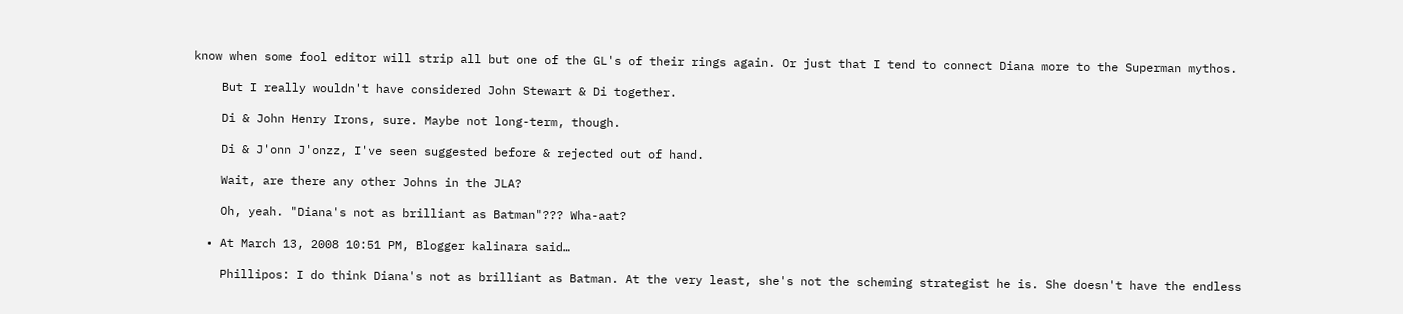know when some fool editor will strip all but one of the GL's of their rings again. Or just that I tend to connect Diana more to the Superman mythos.

    But I really wouldn't have considered John Stewart & Di together.

    Di & John Henry Irons, sure. Maybe not long-term, though.

    Di & J'onn J'onzz, I've seen suggested before & rejected out of hand.

    Wait, are there any other Johns in the JLA?

    Oh, yeah. "Diana's not as brilliant as Batman"??? Wha-aat?

  • At March 13, 2008 10:51 PM, Blogger kalinara said…

    Phillipos: I do think Diana's not as brilliant as Batman. At the very least, she's not the scheming strategist he is. She doesn't have the endless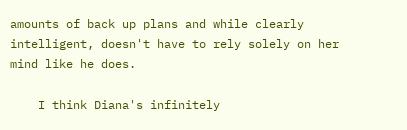amounts of back up plans and while clearly intelligent, doesn't have to rely solely on her mind like he does.

    I think Diana's infinitely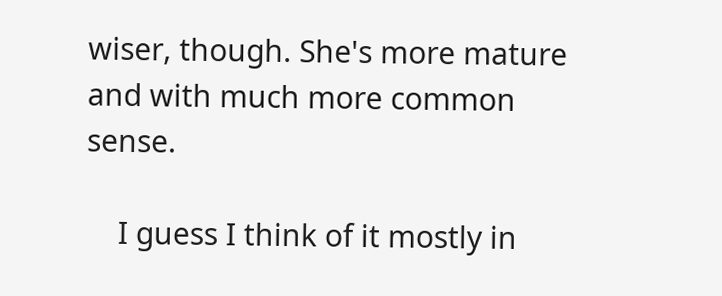wiser, though. She's more mature and with much more common sense.

    I guess I think of it mostly in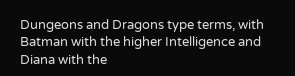Dungeons and Dragons type terms, with Batman with the higher Intelligence and Diana with the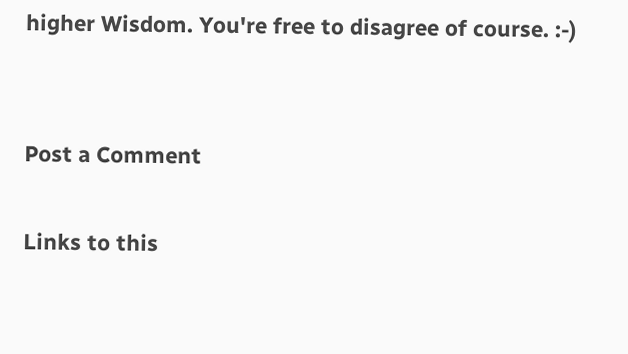higher Wisdom. You're free to disagree of course. :-)


Post a Comment

Links to this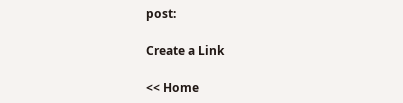post:

Create a Link

<< Home